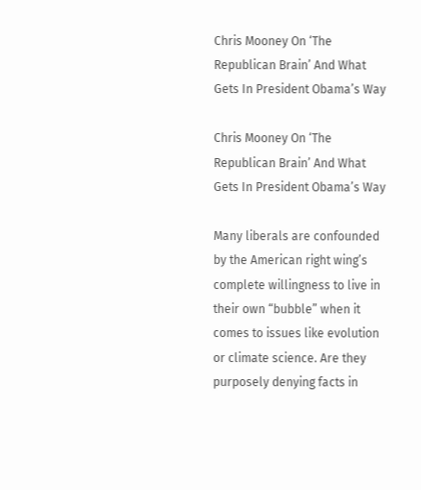Chris Mooney On ‘The Republican Brain’ And What Gets In President Obama’s Way

Chris Mooney On ‘The Republican Brain’ And What Gets In President Obama’s Way

Many liberals are confounded by the American right wing’s complete willingness to live in their own “bubble” when it comes to issues like evolution or climate science. Are they purposely denying facts in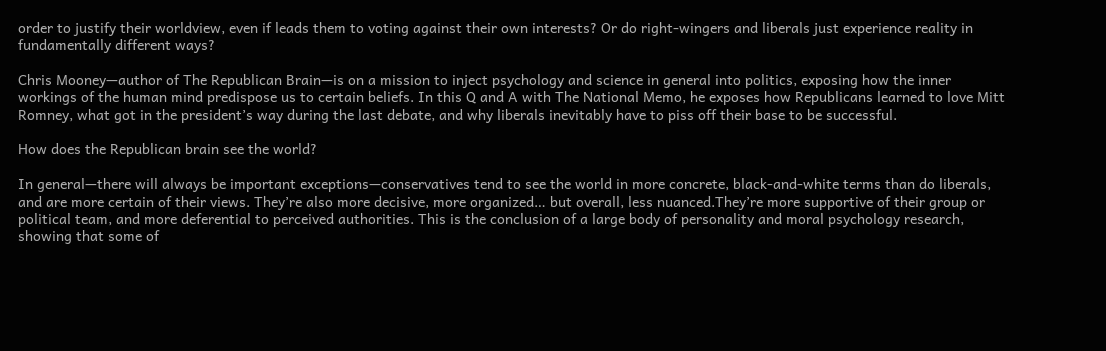order to justify their worldview, even if leads them to voting against their own interests? Or do right-wingers and liberals just experience reality in fundamentally different ways?

Chris Mooney—author of The Republican Brain—is on a mission to inject psychology and science in general into politics, exposing how the inner workings of the human mind predispose us to certain beliefs. In this Q and A with The National Memo, he exposes how Republicans learned to love Mitt Romney, what got in the president’s way during the last debate, and why liberals inevitably have to piss off their base to be successful.

How does the Republican brain see the world?

In general—there will always be important exceptions—conservatives tend to see the world in more concrete, black-and-white terms than do liberals, and are more certain of their views. They’re also more decisive, more organized… but overall, less nuanced.They’re more supportive of their group or political team, and more deferential to perceived authorities. This is the conclusion of a large body of personality and moral psychology research, showing that some of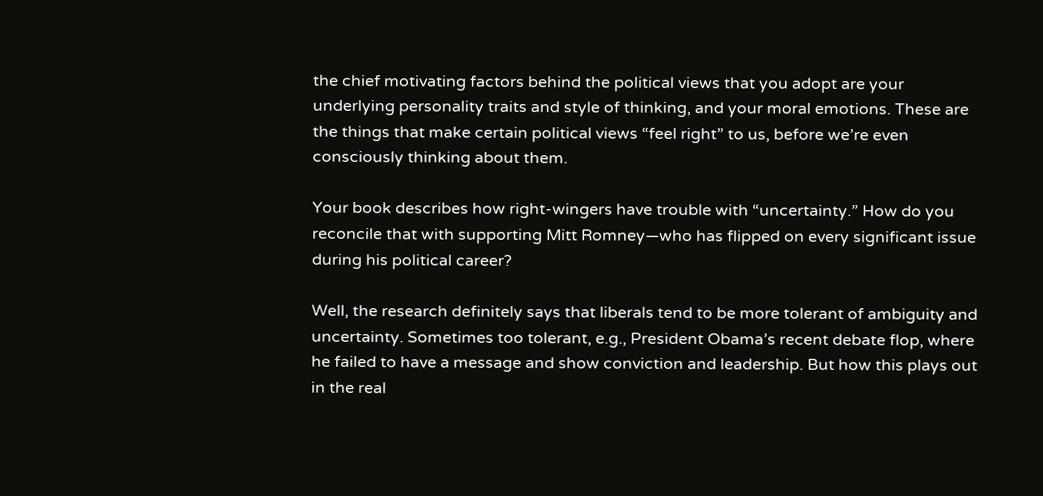the chief motivating factors behind the political views that you adopt are your underlying personality traits and style of thinking, and your moral emotions. These are the things that make certain political views “feel right” to us, before we’re even consciously thinking about them.

Your book describes how right-wingers have trouble with “uncertainty.” How do you reconcile that with supporting Mitt Romney—who has flipped on every significant issue during his political career?

Well, the research definitely says that liberals tend to be more tolerant of ambiguity and uncertainty. Sometimes too tolerant, e.g., President Obama’s recent debate flop, where he failed to have a message and show conviction and leadership. But how this plays out in the real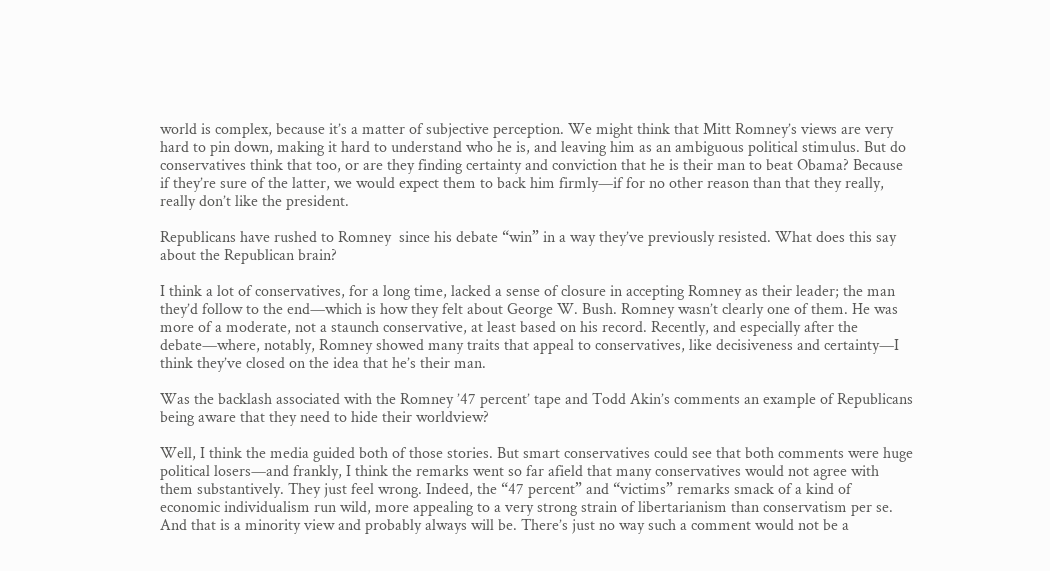world is complex, because it’s a matter of subjective perception. We might think that Mitt Romney’s views are very hard to pin down, making it hard to understand who he is, and leaving him as an ambiguous political stimulus. But do conservatives think that too, or are they finding certainty and conviction that he is their man to beat Obama? Because if they’re sure of the latter, we would expect them to back him firmly—if for no other reason than that they really, really don’t like the president.

Republicans have rushed to Romney  since his debate “win” in a way they’ve previously resisted. What does this say about the Republican brain?

I think a lot of conservatives, for a long time, lacked a sense of closure in accepting Romney as their leader; the man they’d follow to the end—which is how they felt about George W. Bush. Romney wasn’t clearly one of them. He was more of a moderate, not a staunch conservative, at least based on his record. Recently, and especially after the debate—where, notably, Romney showed many traits that appeal to conservatives, like decisiveness and certainty—I think they’ve closed on the idea that he’s their man.

Was the backlash associated with the Romney ’47 percent’ tape and Todd Akin’s comments an example of Republicans being aware that they need to hide their worldview?

Well, I think the media guided both of those stories. But smart conservatives could see that both comments were huge political losers—and frankly, I think the remarks went so far afield that many conservatives would not agree with them substantively. They just feel wrong. Indeed, the “47 percent” and “victims” remarks smack of a kind of economic individualism run wild, more appealing to a very strong strain of libertarianism than conservatism per se. And that is a minority view and probably always will be. There’s just no way such a comment would not be a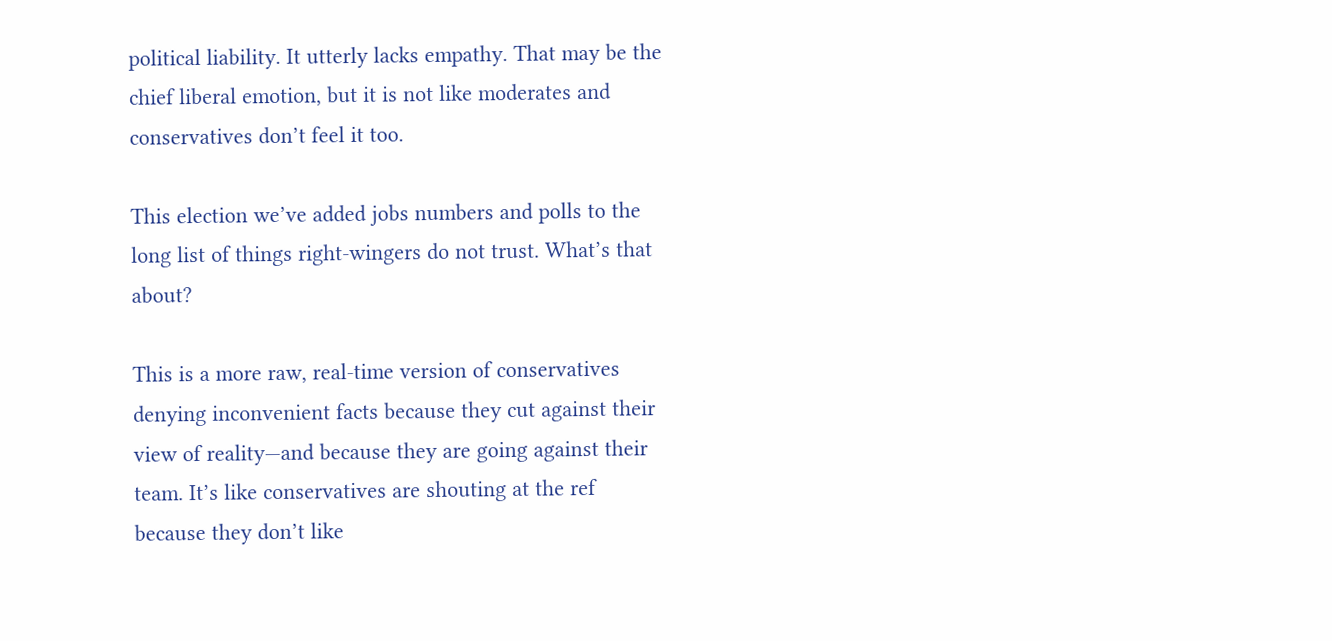political liability. It utterly lacks empathy. That may be the chief liberal emotion, but it is not like moderates and conservatives don’t feel it too.

This election we’ve added jobs numbers and polls to the long list of things right-wingers do not trust. What’s that about?

This is a more raw, real-time version of conservatives denying inconvenient facts because they cut against their view of reality—and because they are going against their team. It’s like conservatives are shouting at the ref because they don’t like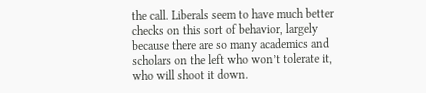the call. Liberals seem to have much better checks on this sort of behavior, largely because there are so many academics and scholars on the left who won’t tolerate it, who will shoot it down.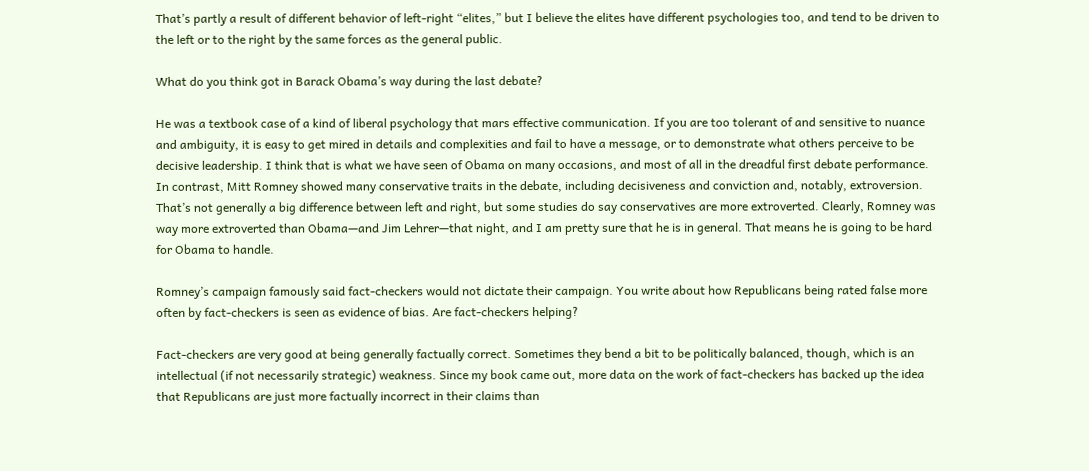That’s partly a result of different behavior of left-right “elites,” but I believe the elites have different psychologies too, and tend to be driven to the left or to the right by the same forces as the general public.

What do you think got in Barack Obama’s way during the last debate?

He was a textbook case of a kind of liberal psychology that mars effective communication. If you are too tolerant of and sensitive to nuance and ambiguity, it is easy to get mired in details and complexities and fail to have a message, or to demonstrate what others perceive to be decisive leadership. I think that is what we have seen of Obama on many occasions, and most of all in the dreadful first debate performance. In contrast, Mitt Romney showed many conservative traits in the debate, including decisiveness and conviction and, notably, extroversion. That’s not generally a big difference between left and right, but some studies do say conservatives are more extroverted. Clearly, Romney was way more extroverted than Obama—and Jim Lehrer—that night, and I am pretty sure that he is in general. That means he is going to be hard for Obama to handle.

Romney’s campaign famously said fact-checkers would not dictate their campaign. You write about how Republicans being rated false more often by fact-checkers is seen as evidence of bias. Are fact-checkers helping?

Fact-checkers are very good at being generally factually correct. Sometimes they bend a bit to be politically balanced, though, which is an intellectual (if not necessarily strategic) weakness. Since my book came out, more data on the work of fact-checkers has backed up the idea that Republicans are just more factually incorrect in their claims than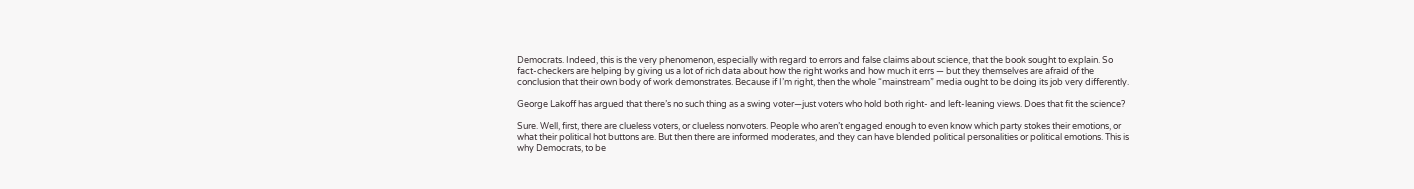Democrats. Indeed, this is the very phenomenon, especially with regard to errors and false claims about science, that the book sought to explain. So fact-checkers are helping by giving us a lot of rich data about how the right works and how much it errs — but they themselves are afraid of the conclusion that their own body of work demonstrates. Because if I’m right, then the whole “mainstream” media ought to be doing its job very differently.

George Lakoff has argued that there’s no such thing as a swing voter—just voters who hold both right- and left-leaning views. Does that fit the science?

Sure. Well, first, there are clueless voters, or clueless nonvoters. People who aren’t engaged enough to even know which party stokes their emotions, or what their political hot buttons are. But then there are informed moderates, and they can have blended political personalities or political emotions. This is why Democrats, to be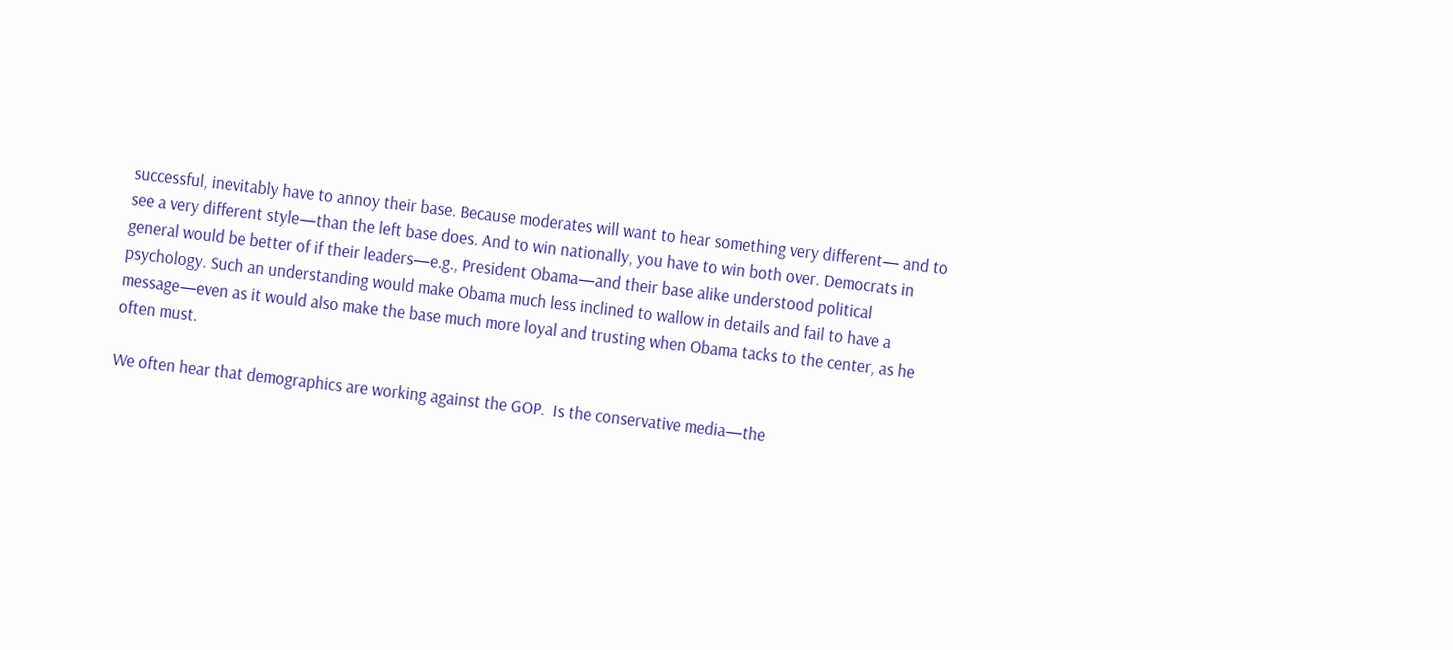successful, inevitably have to annoy their base. Because moderates will want to hear something very different— and to see a very different style—than the left base does. And to win nationally, you have to win both over. Democrats in general would be better of if their leaders—e.g., President Obama—and their base alike understood political psychology. Such an understanding would make Obama much less inclined to wallow in details and fail to have a message—even as it would also make the base much more loyal and trusting when Obama tacks to the center, as he often must.

We often hear that demographics are working against the GOP.  Is the conservative media—the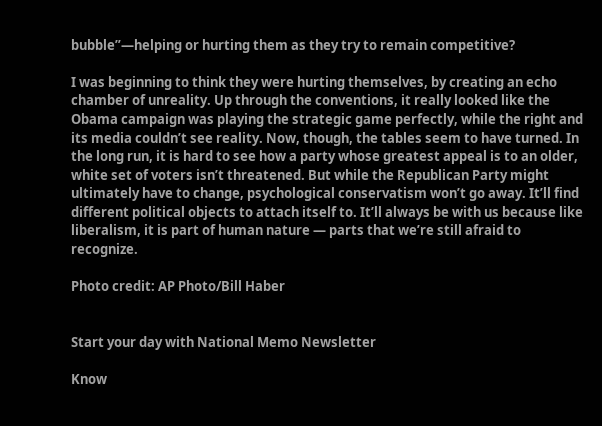bubble”—helping or hurting them as they try to remain competitive?

I was beginning to think they were hurting themselves, by creating an echo chamber of unreality. Up through the conventions, it really looked like the Obama campaign was playing the strategic game perfectly, while the right and its media couldn’t see reality. Now, though, the tables seem to have turned. In the long run, it is hard to see how a party whose greatest appeal is to an older, white set of voters isn’t threatened. But while the Republican Party might ultimately have to change, psychological conservatism won’t go away. It’ll find different political objects to attach itself to. It’ll always be with us because like liberalism, it is part of human nature — parts that we’re still afraid to recognize.

Photo credit: AP Photo/Bill Haber


Start your day with National Memo Newsletter

Know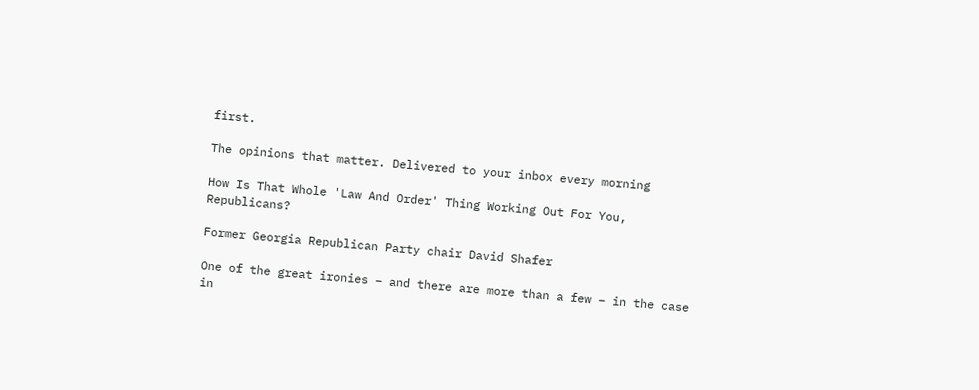first.

The opinions that matter. Delivered to your inbox every morning

How Is That Whole 'Law And Order' Thing Working Out For You, Republicans?

Former Georgia Republican Party chair David Shafer

One of the great ironies – and there are more than a few – in the case in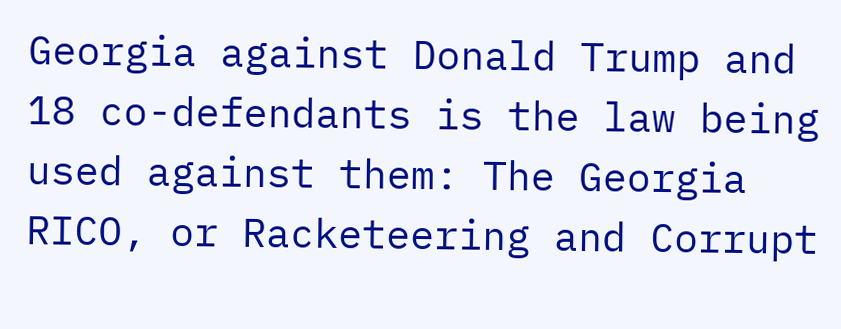Georgia against Donald Trump and 18 co-defendants is the law being used against them: The Georgia RICO, or Racketeering and Corrupt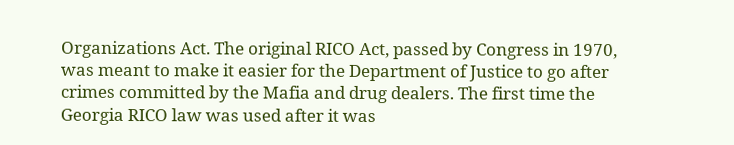Organizations Act. The original RICO Act, passed by Congress in 1970, was meant to make it easier for the Department of Justice to go after crimes committed by the Mafia and drug dealers. The first time the Georgia RICO law was used after it was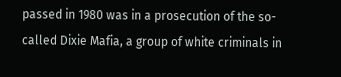passed in 1980 was in a prosecution of the so-called Dixie Mafia, a group of white criminals in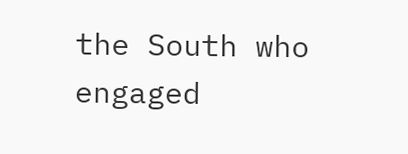the South who engaged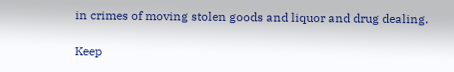in crimes of moving stolen goods and liquor and drug dealing.

Keep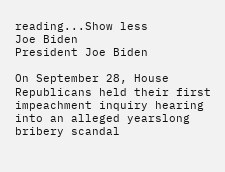reading...Show less
Joe Biden
President Joe Biden

On September 28, House Republicans held their first impeachment inquiry hearing into an alleged yearslong bribery scandal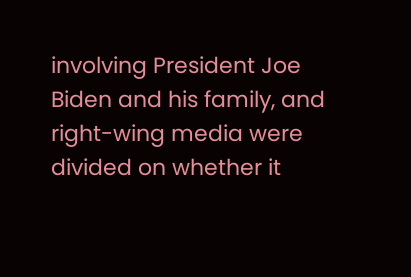involving President Joe Biden and his family, and right-wing media were divided on whether it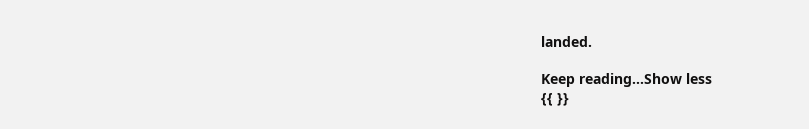landed.

Keep reading...Show less
{{ }}